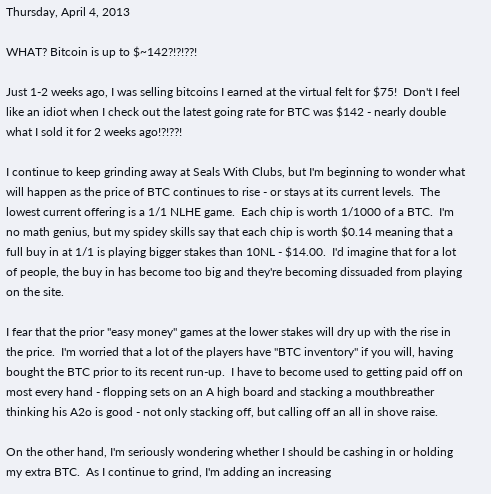Thursday, April 4, 2013

WHAT? Bitcoin is up to $~142?!?!??!

Just 1-2 weeks ago, I was selling bitcoins I earned at the virtual felt for $75!  Don't I feel like an idiot when I check out the latest going rate for BTC was $142 - nearly double what I sold it for 2 weeks ago!?!??!

I continue to keep grinding away at Seals With Clubs, but I'm beginning to wonder what will happen as the price of BTC continues to rise - or stays at its current levels.  The lowest current offering is a 1/1 NLHE game.  Each chip is worth 1/1000 of a BTC.  I'm no math genius, but my spidey skills say that each chip is worth $0.14 meaning that a full buy in at 1/1 is playing bigger stakes than 10NL - $14.00.  I'd imagine that for a lot of people, the buy in has become too big and they're becoming dissuaded from playing on the site.

I fear that the prior "easy money" games at the lower stakes will dry up with the rise in the price.  I'm worried that a lot of the players have "BTC inventory" if you will, having bought the BTC prior to its recent run-up.  I have to become used to getting paid off on most every hand - flopping sets on an A high board and stacking a mouthbreather thinking his A2o is good - not only stacking off, but calling off an all in shove raise.

On the other hand, I'm seriously wondering whether I should be cashing in or holding my extra BTC.  As I continue to grind, I'm adding an increasing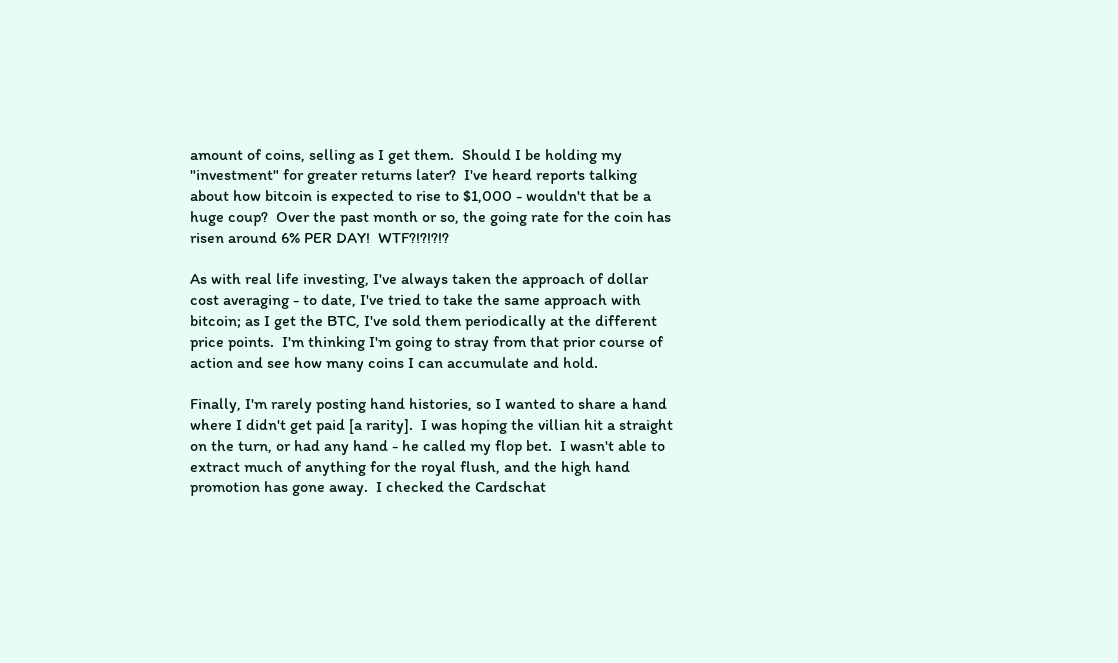amount of coins, selling as I get them.  Should I be holding my "investment" for greater returns later?  I've heard reports talking about how bitcoin is expected to rise to $1,000 - wouldn't that be a huge coup?  Over the past month or so, the going rate for the coin has risen around 6% PER DAY!  WTF?!?!?!?

As with real life investing, I've always taken the approach of dollar cost averaging - to date, I've tried to take the same approach with bitcoin; as I get the BTC, I've sold them periodically at the different price points.  I'm thinking I'm going to stray from that prior course of action and see how many coins I can accumulate and hold.

Finally, I'm rarely posting hand histories, so I wanted to share a hand where I didn't get paid [a rarity].  I was hoping the villian hit a straight on the turn, or had any hand - he called my flop bet.  I wasn't able to extract much of anything for the royal flush, and the high hand promotion has gone away.  I checked the Cardschat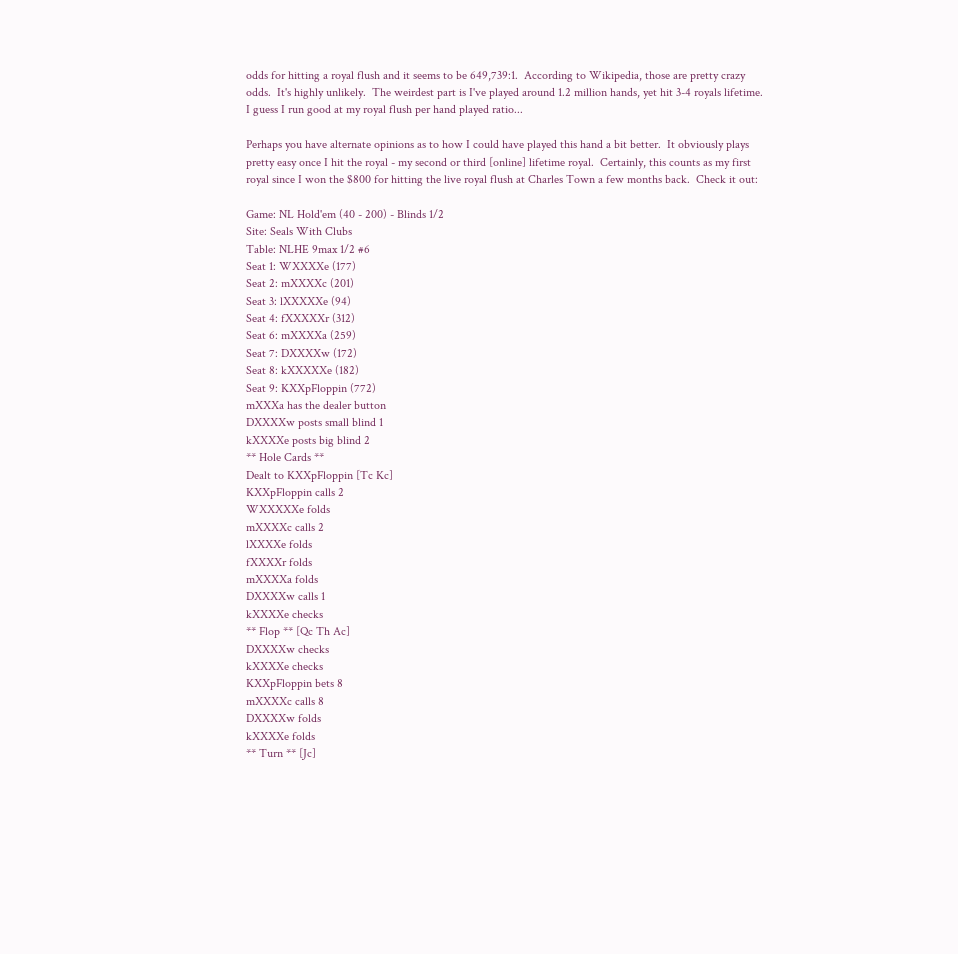odds for hitting a royal flush and it seems to be 649,739:1.  According to Wikipedia, those are pretty crazy odds.  It's highly unlikely.  The weirdest part is I've played around 1.2 million hands, yet hit 3-4 royals lifetime.  I guess I run good at my royal flush per hand played ratio...

Perhaps you have alternate opinions as to how I could have played this hand a bit better.  It obviously plays pretty easy once I hit the royal - my second or third [online] lifetime royal.  Certainly, this counts as my first royal since I won the $800 for hitting the live royal flush at Charles Town a few months back.  Check it out:

Game: NL Hold'em (40 - 200) - Blinds 1/2
Site: Seals With Clubs
Table: NLHE 9max 1/2 #6
Seat 1: WXXXXe (177)
Seat 2: mXXXXc (201)
Seat 3: lXXXXXe (94)
Seat 4: fXXXXXr (312)
Seat 6: mXXXXa (259)
Seat 7: DXXXXw (172)
Seat 8: kXXXXXe (182)
Seat 9: KXXpFloppin (772)
mXXXa has the dealer button
DXXXXw posts small blind 1
kXXXXe posts big blind 2
** Hole Cards **
Dealt to KXXpFloppin [Tc Kc]
KXXpFloppin calls 2
WXXXXXe folds
mXXXXc calls 2
lXXXXe folds
fXXXXr folds
mXXXXa folds
DXXXXw calls 1
kXXXXe checks
** Flop ** [Qc Th Ac]
DXXXXw checks
kXXXXe checks
KXXpFloppin bets 8
mXXXXc calls 8
DXXXXw folds
kXXXXe folds
** Turn ** [Jc]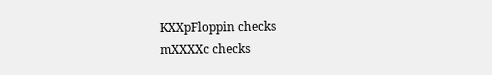KXXpFloppin checks
mXXXXc checks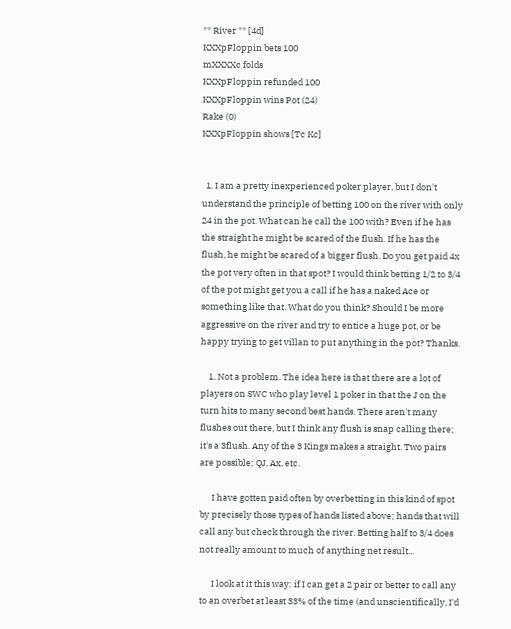** River ** [4d]
KXXpFloppin bets 100
mXXXXc folds
KXXpFloppin refunded 100
KXXpFloppin wins Pot (24)
Rake (0)
KXXpFloppin shows [Tc Kc]


  1. I am a pretty inexperienced poker player, but I don't understand the principle of betting 100 on the river with only 24 in the pot. What can he call the 100 with? Even if he has the straight he might be scared of the flush. If he has the flush, he might be scared of a bigger flush. Do you get paid 4x the pot very often in that spot? I would think betting 1/2 to 3/4 of the pot might get you a call if he has a naked Ace or something like that. What do you think? Should I be more aggressive on the river and try to entice a huge pot, or be happy trying to get villan to put anything in the pot? Thanks.

    1. Not a problem. The idea here is that there are a lot of players on SWC who play level 1 poker in that the J on the turn hits to many second best hands. There aren't many flushes out there, but I think any flush is snap calling there; it's a 3flush. Any of the 3 Kings makes a straight. Two pairs are possible; QJ, Ax, etc.

      I have gotten paid often by overbetting in this kind of spot by precisely those types of hands listed above; hands that will call any but check through the river. Betting half to 3/4 does not really amount to much of anything net result...

      I look at it this way: if I can get a 2 pair or better to call any to an overbet at least 33% of the time (and unscientifically, I'd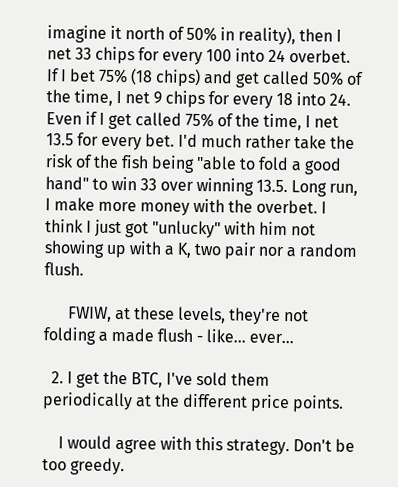imagine it north of 50% in reality), then I net 33 chips for every 100 into 24 overbet. If I bet 75% (18 chips) and get called 50% of the time, I net 9 chips for every 18 into 24. Even if I get called 75% of the time, I net 13.5 for every bet. I'd much rather take the risk of the fish being "able to fold a good hand" to win 33 over winning 13.5. Long run, I make more money with the overbet. I think I just got "unlucky" with him not showing up with a K, two pair nor a random flush.

      FWIW, at these levels, they're not folding a made flush - like... ever...

  2. I get the BTC, I've sold them periodically at the different price points.

    I would agree with this strategy. Don't be too greedy.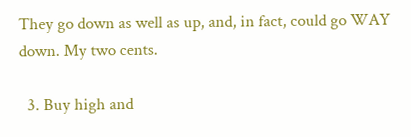They go down as well as up, and, in fact, could go WAY down. My two cents.

  3. Buy high and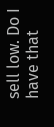sell low. Do I have that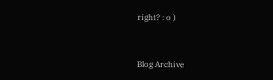right? : o )


Blog Archive